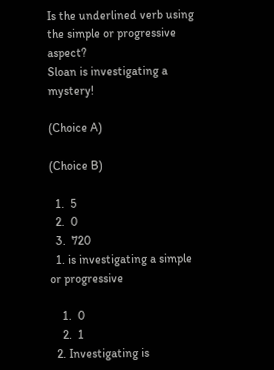Is the underlined verb using the simple or progressive aspect?
Sloan is investigating a mystery!

(Choice A)

(Choice B)

  1.  5
  2.  0
  3.  720
  1. is investigating a simple or progressive

    1.  0
    2.  1
  2. Investigating is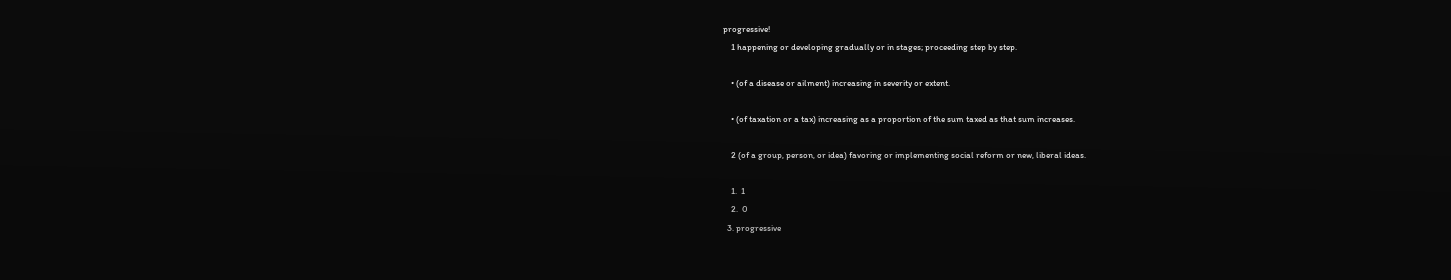progressive!
    1 happening or developing gradually or in stages; proceeding step by step.

    • (of a disease or ailment) increasing in severity or extent.

    • (of taxation or a tax) increasing as a proportion of the sum taxed as that sum increases.

    2 (of a group, person, or idea) favoring or implementing social reform or new, liberal ideas.

    1.  1
    2.  0
  3. progressive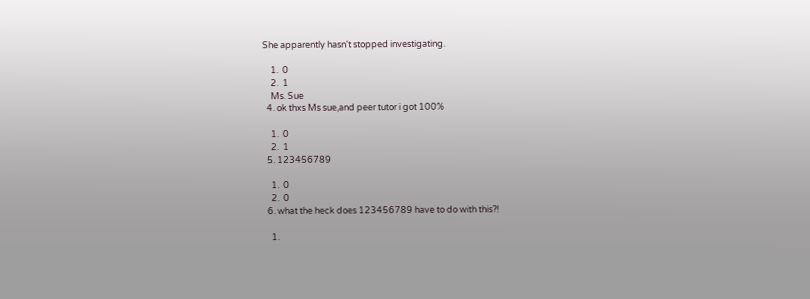She apparently hasn't stopped investigating.

    1.  0
    2.  1
    Ms. Sue
  4. ok thxs Ms sue,and peer tutor i got 100%

    1.  0
    2.  1
  5. 123456789

    1.  0
    2.  0
  6. what the heck does 123456789 have to do with this?!

    1.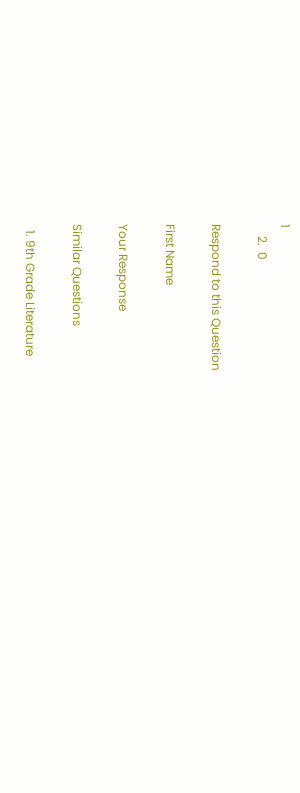1
    2.  0

Respond to this Question

First Name

Your Response

Similar Questions

  1. 9th Grade Literature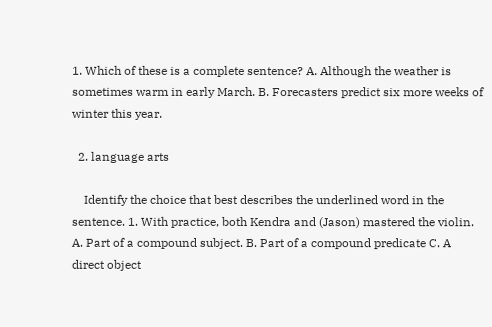1. Which of these is a complete sentence? A. Although the weather is sometimes warm in early March. B. Forecasters predict six more weeks of winter this year.

  2. language arts

    Identify the choice that best describes the underlined word in the sentence. 1. With practice, both Kendra and (Jason) mastered the violin. A. Part of a compound subject. B. Part of a compound predicate C. A direct object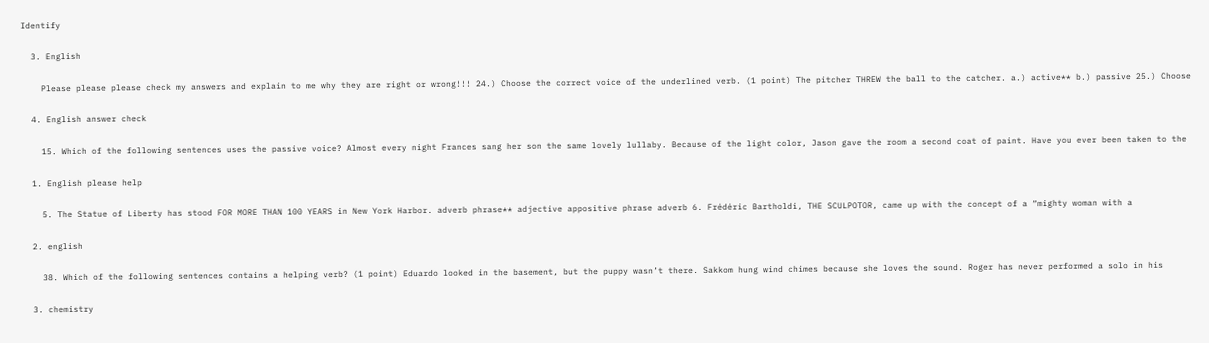Identify

  3. English

    Please please please check my answers and explain to me why they are right or wrong!!! 24.) Choose the correct voice of the underlined verb. (1 point) The pitcher THREW the ball to the catcher. a.) active** b.) passive 25.) Choose

  4. English answer check

    15. Which of the following sentences uses the passive voice? Almost every night Frances sang her son the same lovely lullaby. Because of the light color, Jason gave the room a second coat of paint. Have you ever been taken to the

  1. English please help

    5. The Statue of Liberty has stood FOR MORE THAN 100 YEARS in New York Harbor. adverb phrase** adjective appositive phrase adverb 6. Frédéric Bartholdi, THE SCULPOTOR, came up with the concept of a “mighty woman with a

  2. english

    38. Which of the following sentences contains a helping verb? (1 point) Eduardo looked in the basement, but the puppy wasn’t there. Sakkom hung wind chimes because she loves the sound. Roger has never performed a solo in his

  3. chemistry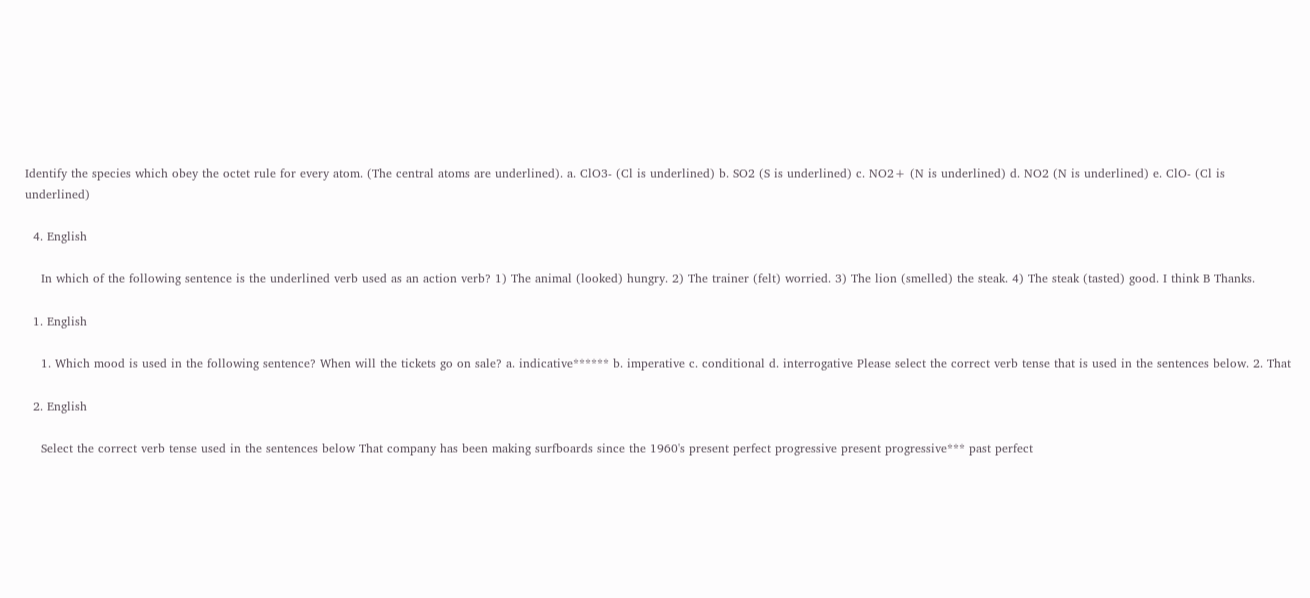Identify the species which obey the octet rule for every atom. (The central atoms are underlined). a. ClO3- (Cl is underlined) b. SO2 (S is underlined) c. NO2+ (N is underlined) d. NO2 (N is underlined) e. ClO- (Cl is underlined)

  4. English

    In which of the following sentence is the underlined verb used as an action verb? 1) The animal (looked) hungry. 2) The trainer (felt) worried. 3) The lion (smelled) the steak. 4) The steak (tasted) good. I think B Thanks.

  1. English

    1. Which mood is used in the following sentence? When will the tickets go on sale? a. indicative****** b. imperative c. conditional d. interrogative Please select the correct verb tense that is used in the sentences below. 2. That

  2. English

    Select the correct verb tense used in the sentences below That company has been making surfboards since the 1960's present perfect progressive present progressive*** past perfect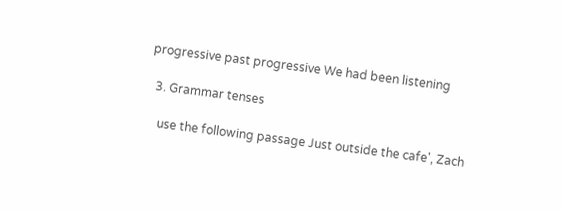progressive past progressive We had been listening

  3. Grammar tenses

    use the following passage Just outside the cafe', Zach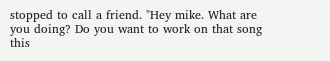stopped to call a friend. "Hey mike. What are you doing? Do you want to work on that song this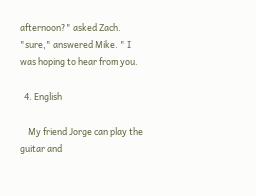afternoon?" asked Zach. "sure," answered Mike. " I was hoping to hear from you.

  4. English

    My friend Jorge can play the guitar and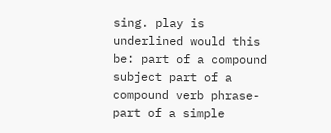sing. play is underlined would this be: part of a compound subject part of a compound verb phrase- part of a simple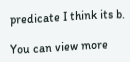predicate I think its b.

You can view more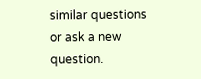similar questions or ask a new question.